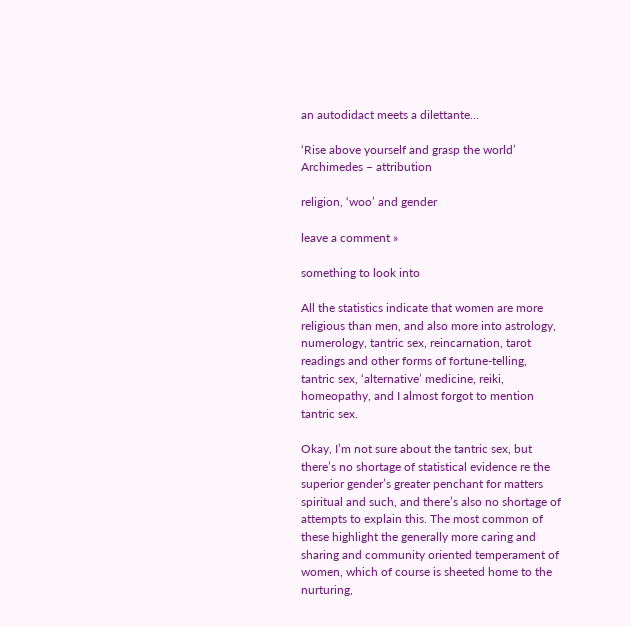an autodidact meets a dilettante…

‘Rise above yourself and grasp the world’ Archimedes – attribution

religion, ‘woo’ and gender

leave a comment »

something to look into

All the statistics indicate that women are more religious than men, and also more into astrology, numerology, tantric sex, reincarnation, tarot readings and other forms of fortune-telling, tantric sex, ‘alternative’ medicine, reiki, homeopathy, and I almost forgot to mention tantric sex.

Okay, I’m not sure about the tantric sex, but there’s no shortage of statistical evidence re the superior gender’s greater penchant for matters spiritual and such, and there’s also no shortage of attempts to explain this. The most common of these highlight the generally more caring and sharing and community oriented temperament of women, which of course is sheeted home to the nurturing,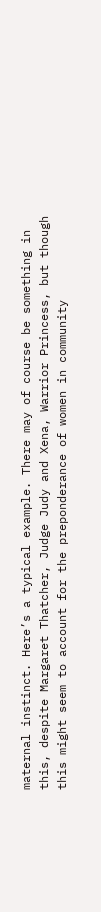maternal instinct. Here’s a typical example. There may of course be something in this, despite Margaret Thatcher, Judge Judy and Xena, Warrior Princess, but though this might seem to account for the preponderance of women in community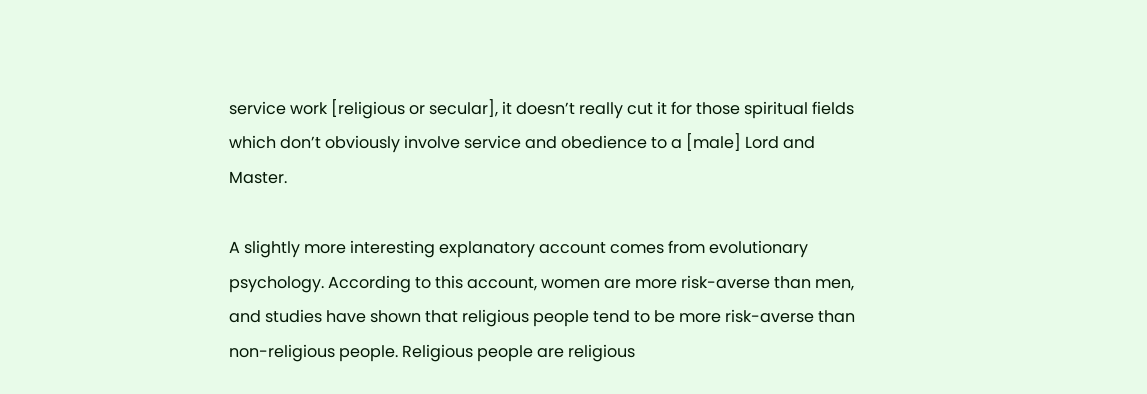service work [religious or secular], it doesn’t really cut it for those spiritual fields which don’t obviously involve service and obedience to a [male] Lord and Master.

A slightly more interesting explanatory account comes from evolutionary psychology. According to this account, women are more risk-averse than men, and studies have shown that religious people tend to be more risk-averse than non-religious people. Religious people are religious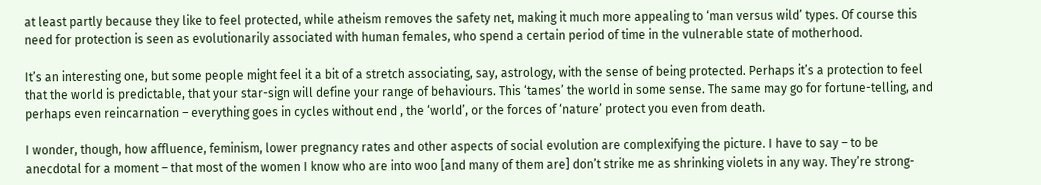at least partly because they like to feel protected, while atheism removes the safety net, making it much more appealing to ‘man versus wild’ types. Of course this need for protection is seen as evolutionarily associated with human females, who spend a certain period of time in the vulnerable state of motherhood.

It’s an interesting one, but some people might feel it a bit of a stretch associating, say, astrology, with the sense of being protected. Perhaps it’s a protection to feel that the world is predictable, that your star-sign will define your range of behaviours. This ‘tames’ the world in some sense. The same may go for fortune-telling, and perhaps even reincarnation – everything goes in cycles without end , the ‘world’, or the forces of ‘nature’ protect you even from death.

I wonder, though, how affluence, feminism, lower pregnancy rates and other aspects of social evolution are complexifying the picture. I have to say – to be anecdotal for a moment – that most of the women I know who are into woo [and many of them are] don’t strike me as shrinking violets in any way. They’re strong-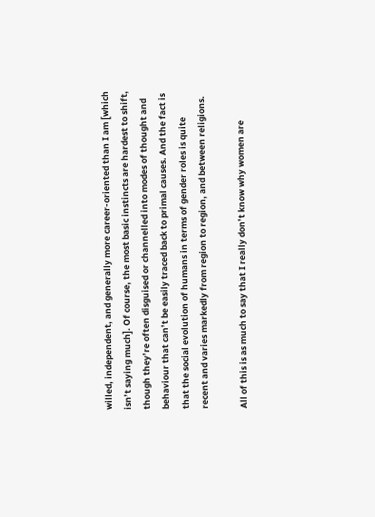willed, independent, and generally more career-oriented than I am [which isn’t saying much]. Of course, the most basic instincts are hardest to shift, though they’re often disguised or channelled into modes of thought and behaviour that can’t be easily traced back to primal causes. And the fact is that the social evolution of humans in terms of gender roles is quite recent and varies markedly from region to region, and between religions.

All of this is as much to say that I really don’t know why women are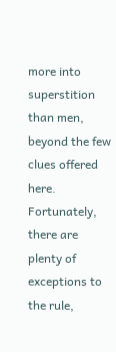more into superstition than men, beyond the few clues offered here. Fortunately, there are plenty of exceptions to the rule,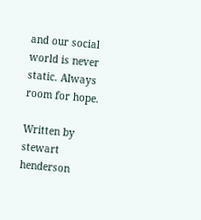and our social world is never static. Always room for hope.

Written by stewart henderson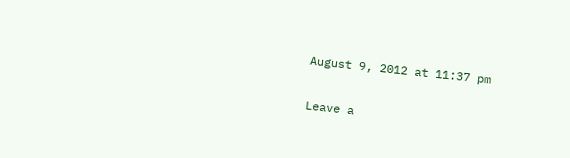August 9, 2012 at 11:37 pm

Leave a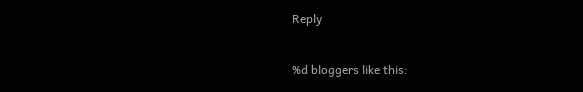Reply

%d bloggers like this: